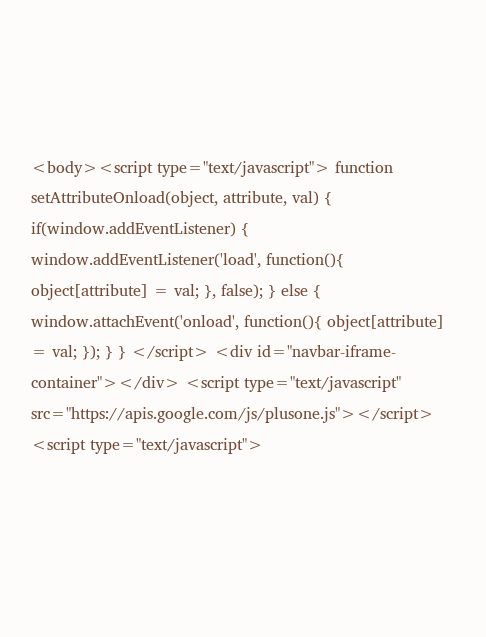<body><script type="text/javascript"> function setAttributeOnload(object, attribute, val) { if(window.addEventListener) { window.addEventListener('load', function(){ object[attribute] = val; }, false); } else { window.attachEvent('onload', function(){ object[attribute] = val; }); } } </script> <div id="navbar-iframe-container"></div> <script type="text/javascript" src="https://apis.google.com/js/plusone.js"></script> <script type="text/javascript">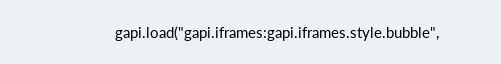gapi.load("gapi.iframes:gapi.iframes.style.bubble",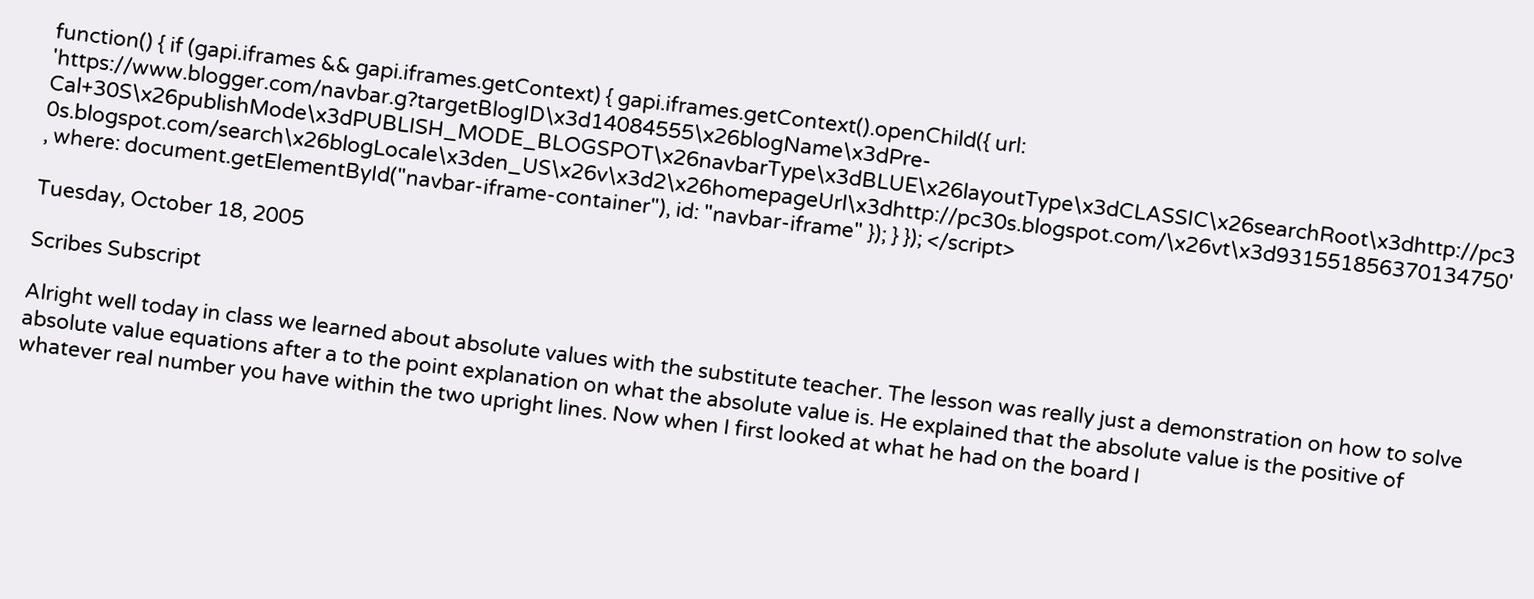function() { if (gapi.iframes && gapi.iframes.getContext) { gapi.iframes.getContext().openChild({ url: 'https://www.blogger.com/navbar.g?targetBlogID\x3d14084555\x26blogName\x3dPre-Cal+30S\x26publishMode\x3dPUBLISH_MODE_BLOGSPOT\x26navbarType\x3dBLUE\x26layoutType\x3dCLASSIC\x26searchRoot\x3dhttp://pc30s.blogspot.com/search\x26blogLocale\x3den_US\x26v\x3d2\x26homepageUrl\x3dhttp://pc30s.blogspot.com/\x26vt\x3d931551856370134750', where: document.getElementById("navbar-iframe-container"), id: "navbar-iframe" }); } }); </script>

Tuesday, October 18, 2005

Scribes Subscript

Alright well today in class we learned about absolute values with the substitute teacher. The lesson was really just a demonstration on how to solve absolute value equations after a to the point explanation on what the absolute value is. He explained that the absolute value is the positive of whatever real number you have within the two upright lines. Now when I first looked at what he had on the board I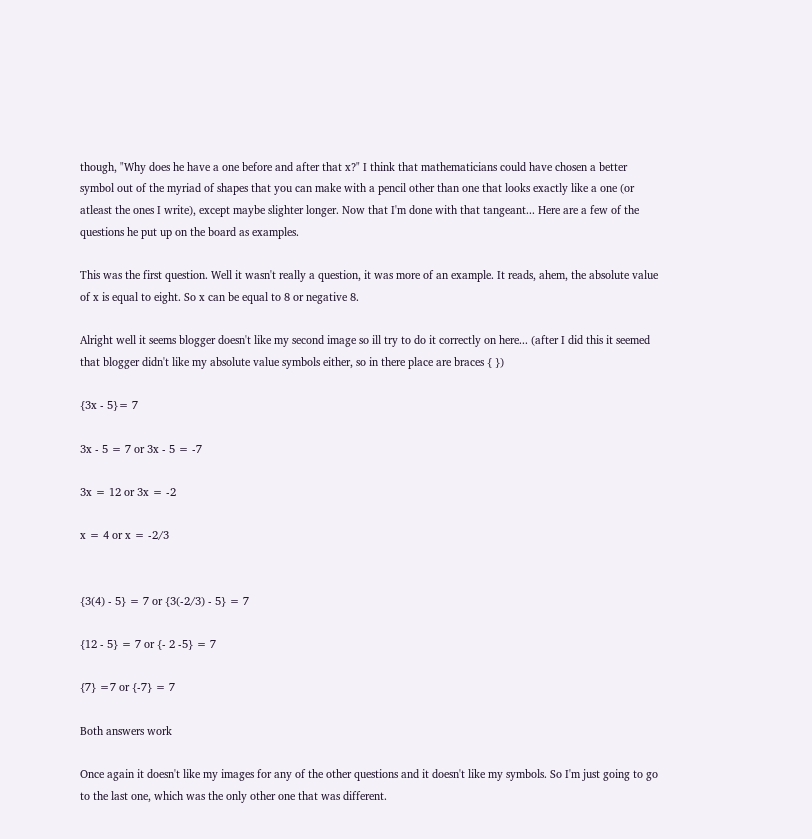though, "Why does he have a one before and after that x?" I think that mathematicians could have chosen a better symbol out of the myriad of shapes that you can make with a pencil other than one that looks exactly like a one (or atleast the ones I write), except maybe slighter longer. Now that I'm done with that tangeant... Here are a few of the questions he put up on the board as examples.

This was the first question. Well it wasn't really a question, it was more of an example. It reads, ahem, the absolute value of x is equal to eight. So x can be equal to 8 or negative 8.

Alright well it seems blogger doesn't like my second image so ill try to do it correctly on here... (after I did this it seemed that blogger didn't like my absolute value symbols either, so in there place are braces { })

{3x - 5}= 7

3x - 5 = 7 or 3x - 5 = -7

3x = 12 or 3x = -2

x = 4 or x = -2/3


{3(4) - 5} = 7 or {3(-2/3) - 5} = 7

{12 - 5} = 7 or {- 2 -5} = 7

{7} =7 or {-7} = 7

Both answers work

Once again it doesn't like my images for any of the other questions and it doesn't like my symbols. So I'm just going to go to the last one, which was the only other one that was different.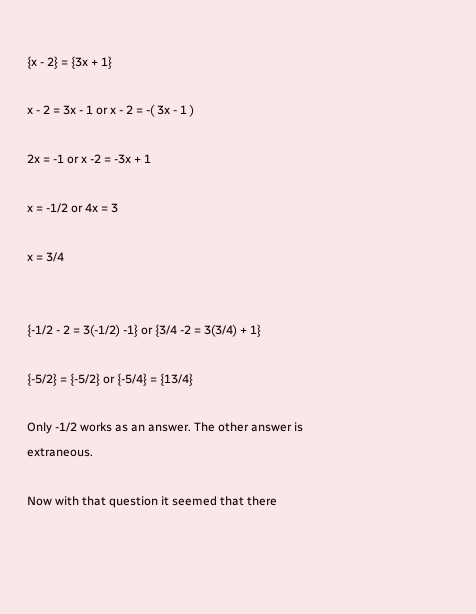{x - 2} = {3x + 1}

x - 2 = 3x - 1 or x - 2 = -( 3x - 1 )

2x = -1 or x -2 = -3x + 1

x = -1/2 or 4x = 3

x = 3/4


{-1/2 - 2 = 3(-1/2) -1} or {3/4 -2 = 3(3/4) + 1}

{-5/2} = {-5/2} or {-5/4} = {13/4}

Only -1/2 works as an answer. The other answer is extraneous.

Now with that question it seemed that there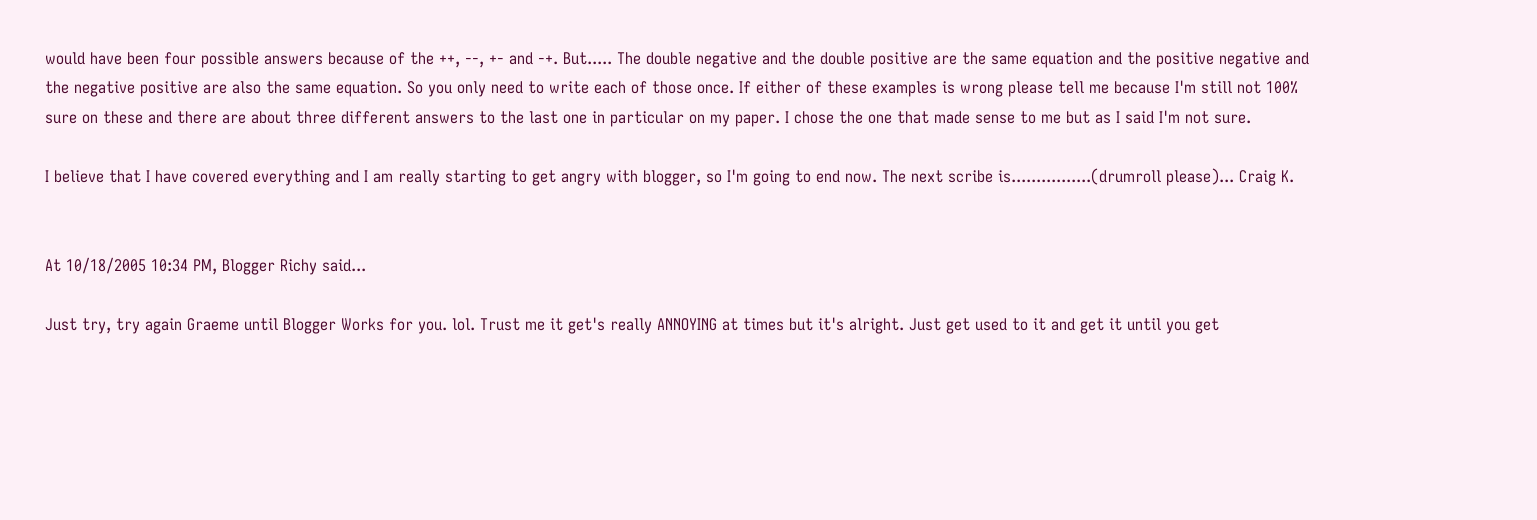would have been four possible answers because of the ++, --, +- and -+. But..... The double negative and the double positive are the same equation and the positive negative and the negative positive are also the same equation. So you only need to write each of those once. If either of these examples is wrong please tell me because I'm still not 100% sure on these and there are about three different answers to the last one in particular on my paper. I chose the one that made sense to me but as I said I'm not sure.

I believe that I have covered everything and I am really starting to get angry with blogger, so I'm going to end now. The next scribe is................(drumroll please)... Craig K.


At 10/18/2005 10:34 PM, Blogger Richy said...

Just try, try again Graeme until Blogger Works for you. lol. Trust me it get's really ANNOYING at times but it's alright. Just get used to it and get it until you get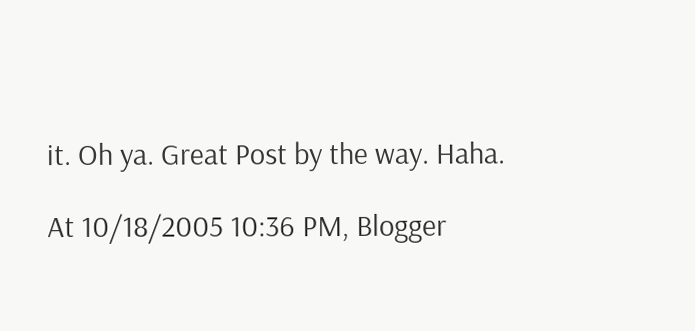it. Oh ya. Great Post by the way. Haha.

At 10/18/2005 10:36 PM, Blogger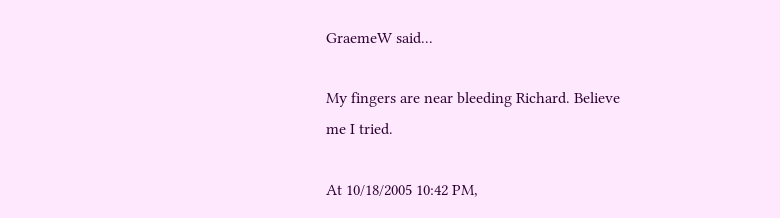GraemeW said...

My fingers are near bleeding Richard. Believe me I tried.

At 10/18/2005 10:42 PM,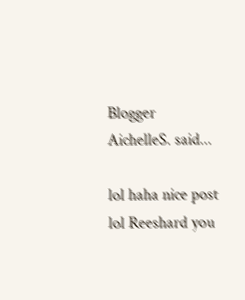Blogger AichelleS. said...

lol haha nice post lol Reeshard you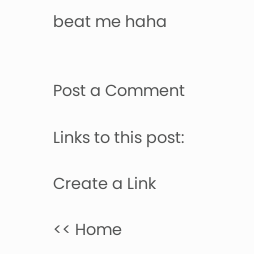beat me haha


Post a Comment

Links to this post:

Create a Link

<< Home